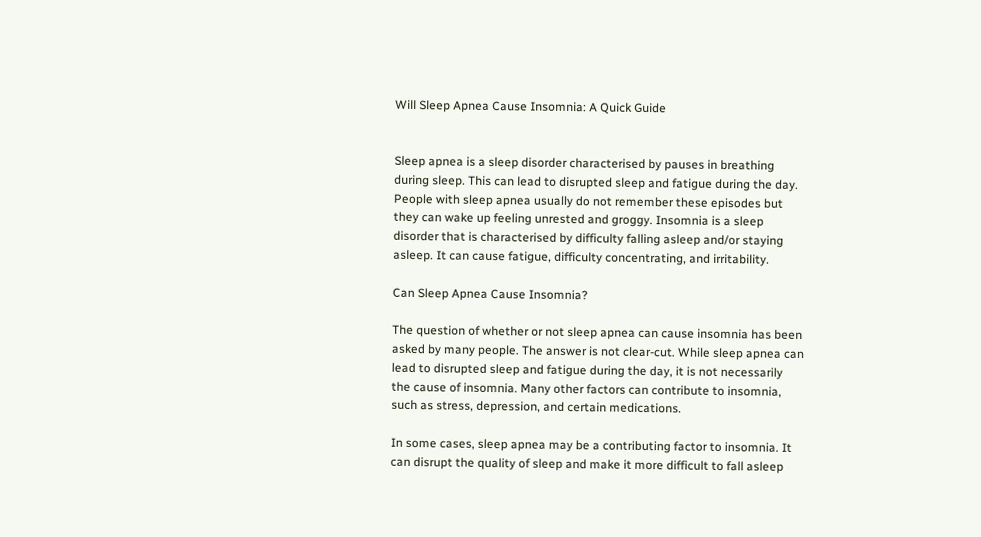Will Sleep Apnea Cause Insomnia: A Quick Guide


Sleep apnea is a sleep disorder characterised by pauses in breathing during sleep. This can lead to disrupted sleep and fatigue during the day. People with sleep apnea usually do not remember these episodes but they can wake up feeling unrested and groggy. Insomnia is a sleep disorder that is characterised by difficulty falling asleep and/or staying asleep. It can cause fatigue, difficulty concentrating, and irritability.

Can Sleep Apnea Cause Insomnia?

The question of whether or not sleep apnea can cause insomnia has been asked by many people. The answer is not clear-cut. While sleep apnea can lead to disrupted sleep and fatigue during the day, it is not necessarily the cause of insomnia. Many other factors can contribute to insomnia, such as stress, depression, and certain medications.

In some cases, sleep apnea may be a contributing factor to insomnia. It can disrupt the quality of sleep and make it more difficult to fall asleep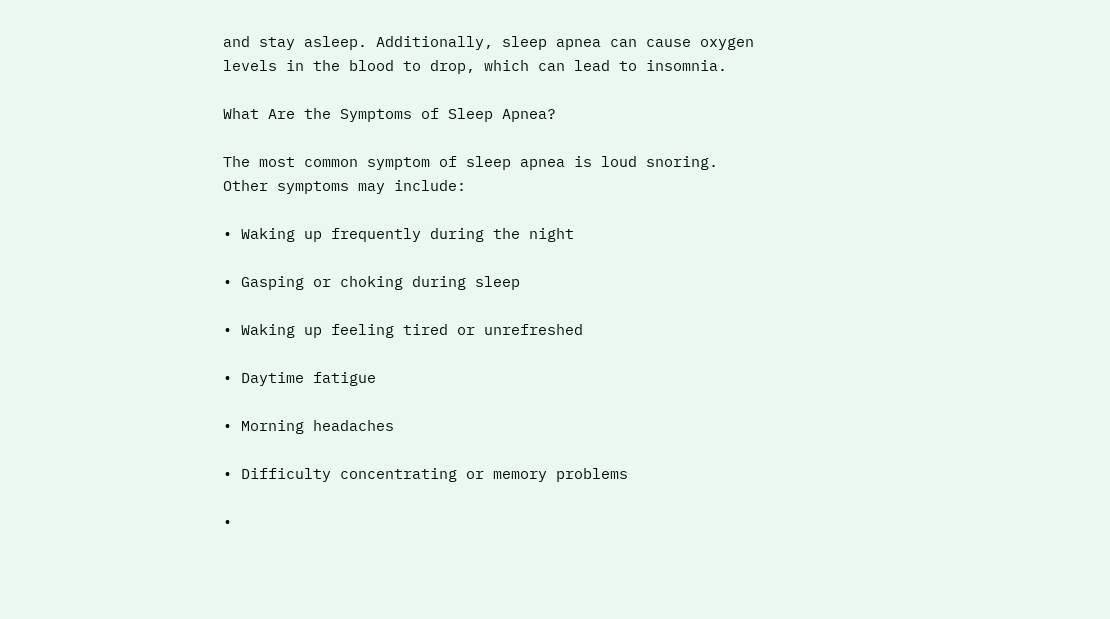and stay asleep. Additionally, sleep apnea can cause oxygen levels in the blood to drop, which can lead to insomnia.

What Are the Symptoms of Sleep Apnea?

The most common symptom of sleep apnea is loud snoring. Other symptoms may include:

• Waking up frequently during the night

• Gasping or choking during sleep

• Waking up feeling tired or unrefreshed

• Daytime fatigue

• Morning headaches

• Difficulty concentrating or memory problems

•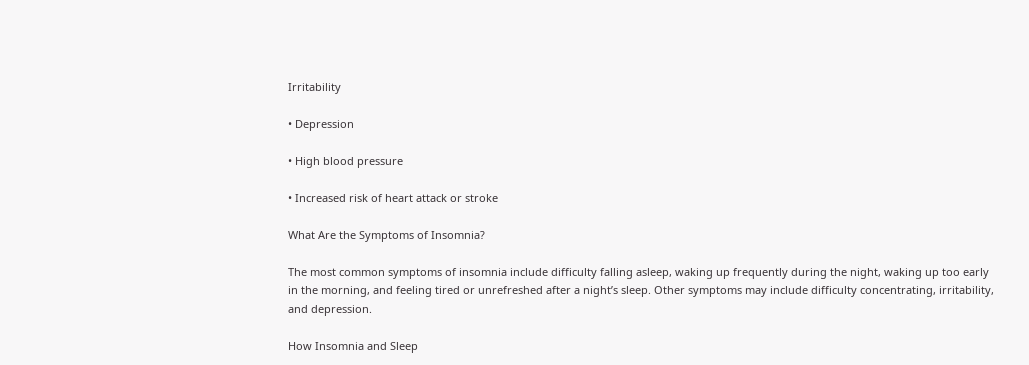Irritability

• Depression

• High blood pressure

• Increased risk of heart attack or stroke

What Are the Symptoms of Insomnia?

The most common symptoms of insomnia include difficulty falling asleep, waking up frequently during the night, waking up too early in the morning, and feeling tired or unrefreshed after a night’s sleep. Other symptoms may include difficulty concentrating, irritability, and depression.

How Insomnia and Sleep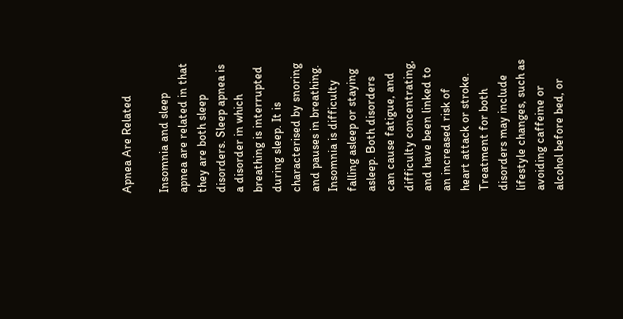Apnea Are Related

Insomnia and sleep apnea are related in that they are both sleep disorders. Sleep apnea is a disorder in which breathing is interrupted during sleep. It is characterised by snoring and pauses in breathing. Insomnia is difficulty falling asleep or staying asleep. Both disorders can cause fatigue, and difficulty concentrating, and have been linked to an increased risk of heart attack or stroke. Treatment for both disorders may include lifestyle changes, such as avoiding caffeine or alcohol before bed, or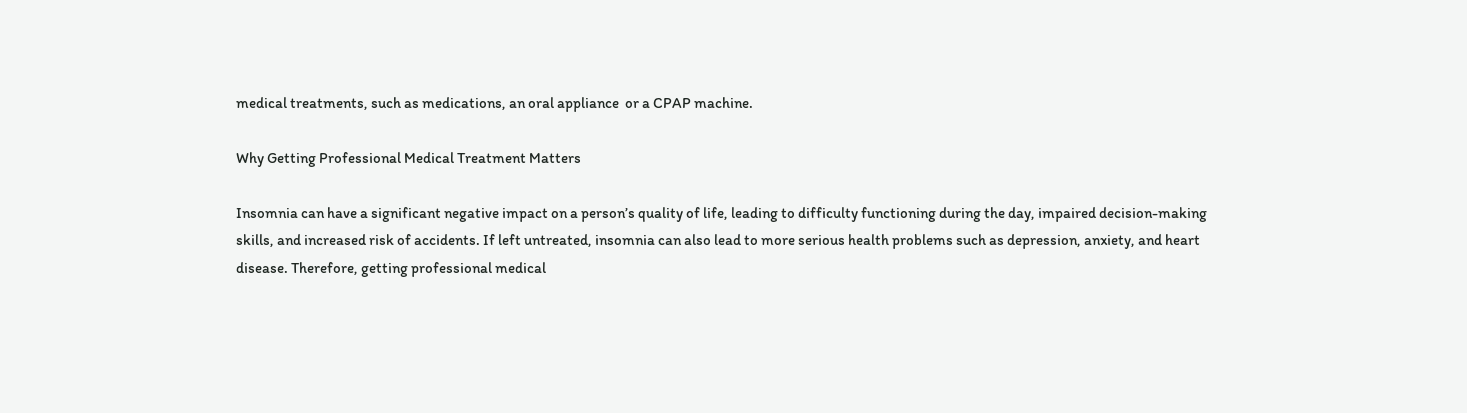medical treatments, such as medications, an oral appliance  or a CPAP machine.

Why Getting Professional Medical Treatment Matters

Insomnia can have a significant negative impact on a person’s quality of life, leading to difficulty functioning during the day, impaired decision-making skills, and increased risk of accidents. If left untreated, insomnia can also lead to more serious health problems such as depression, anxiety, and heart disease. Therefore, getting professional medical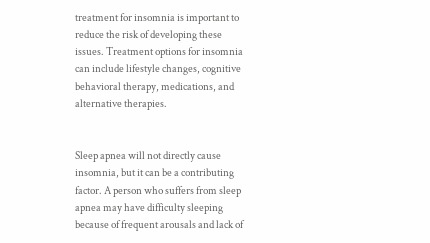treatment for insomnia is important to reduce the risk of developing these issues. Treatment options for insomnia can include lifestyle changes, cognitive behavioral therapy, medications, and alternative therapies.


Sleep apnea will not directly cause insomnia, but it can be a contributing factor. A person who suffers from sleep apnea may have difficulty sleeping because of frequent arousals and lack of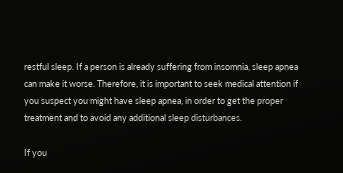restful sleep. If a person is already suffering from insomnia, sleep apnea can make it worse. Therefore, it is important to seek medical attention if you suspect you might have sleep apnea, in order to get the proper treatment and to avoid any additional sleep disturbances.

If you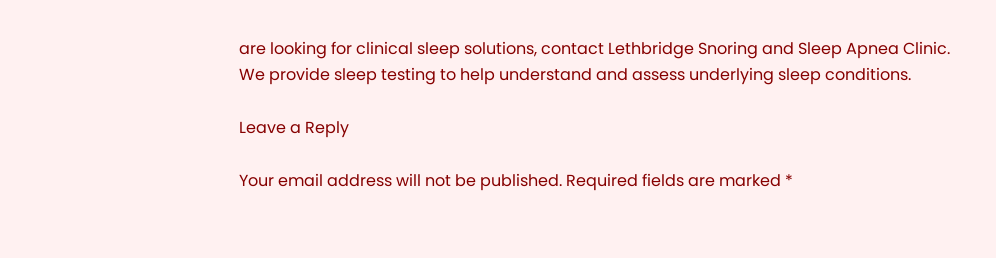are looking for clinical sleep solutions, contact Lethbridge Snoring and Sleep Apnea Clinic. We provide sleep testing to help understand and assess underlying sleep conditions.

Leave a Reply

Your email address will not be published. Required fields are marked *